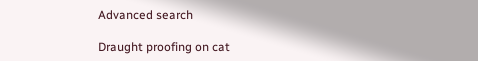Advanced search

Draught proofing on cat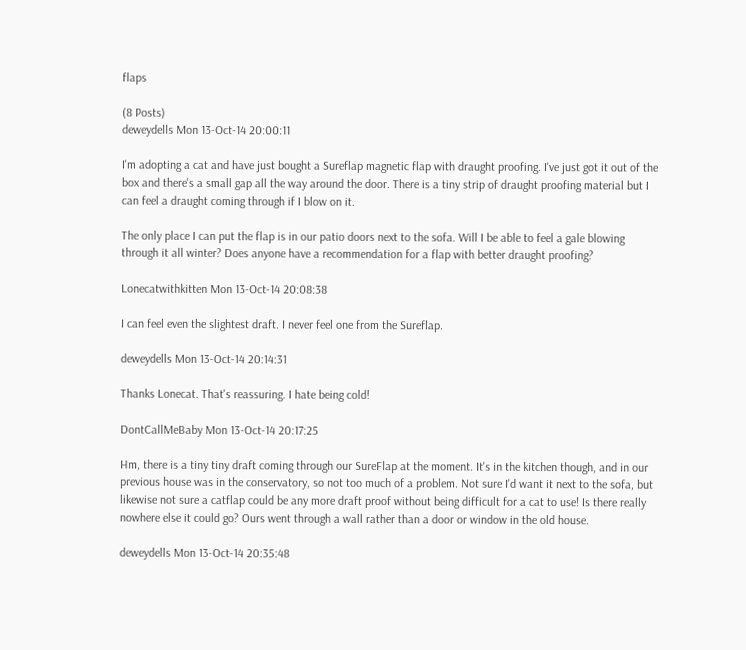flaps

(8 Posts)
deweydells Mon 13-Oct-14 20:00:11

I'm adopting a cat and have just bought a Sureflap magnetic flap with draught proofing. I've just got it out of the box and there's a small gap all the way around the door. There is a tiny strip of draught proofing material but I can feel a draught coming through if I blow on it.

The only place I can put the flap is in our patio doors next to the sofa. Will I be able to feel a gale blowing through it all winter? Does anyone have a recommendation for a flap with better draught proofing?

Lonecatwithkitten Mon 13-Oct-14 20:08:38

I can feel even the slightest draft. I never feel one from the Sureflap.

deweydells Mon 13-Oct-14 20:14:31

Thanks Lonecat. That's reassuring. I hate being cold!

DontCallMeBaby Mon 13-Oct-14 20:17:25

Hm, there is a tiny tiny draft coming through our SureFlap at the moment. It's in the kitchen though, and in our previous house was in the conservatory, so not too much of a problem. Not sure I'd want it next to the sofa, but likewise not sure a catflap could be any more draft proof without being difficult for a cat to use! Is there really nowhere else it could go? Ours went through a wall rather than a door or window in the old house.

deweydells Mon 13-Oct-14 20:35:48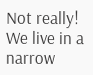Not really! We live in a narrow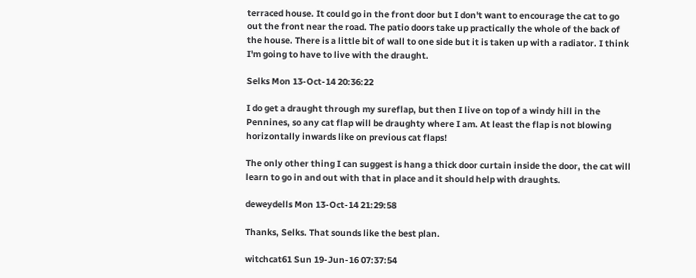terraced house. It could go in the front door but I don't want to encourage the cat to go out the front near the road. The patio doors take up practically the whole of the back of the house. There is a little bit of wall to one side but it is taken up with a radiator. I think I'm going to have to live with the draught.

Selks Mon 13-Oct-14 20:36:22

I do get a draught through my sureflap, but then I live on top of a windy hill in the Pennines, so any cat flap will be draughty where I am. At least the flap is not blowing horizontally inwards like on previous cat flaps!

The only other thing I can suggest is hang a thick door curtain inside the door, the cat will learn to go in and out with that in place and it should help with draughts.

deweydells Mon 13-Oct-14 21:29:58

Thanks, Selks. That sounds like the best plan.

witchcat61 Sun 19-Jun-16 07:37:54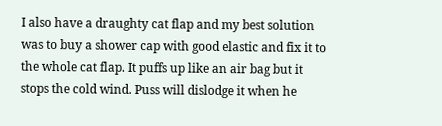I also have a draughty cat flap and my best solution was to buy a shower cap with good elastic and fix it to the whole cat flap. It puffs up like an air bag but it stops the cold wind. Puss will dislodge it when he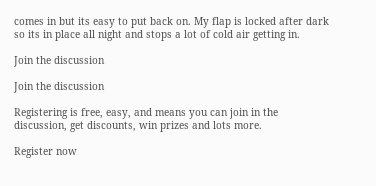comes in but its easy to put back on. My flap is locked after dark so its in place all night and stops a lot of cold air getting in.

Join the discussion

Join the discussion

Registering is free, easy, and means you can join in the discussion, get discounts, win prizes and lots more.

Register now